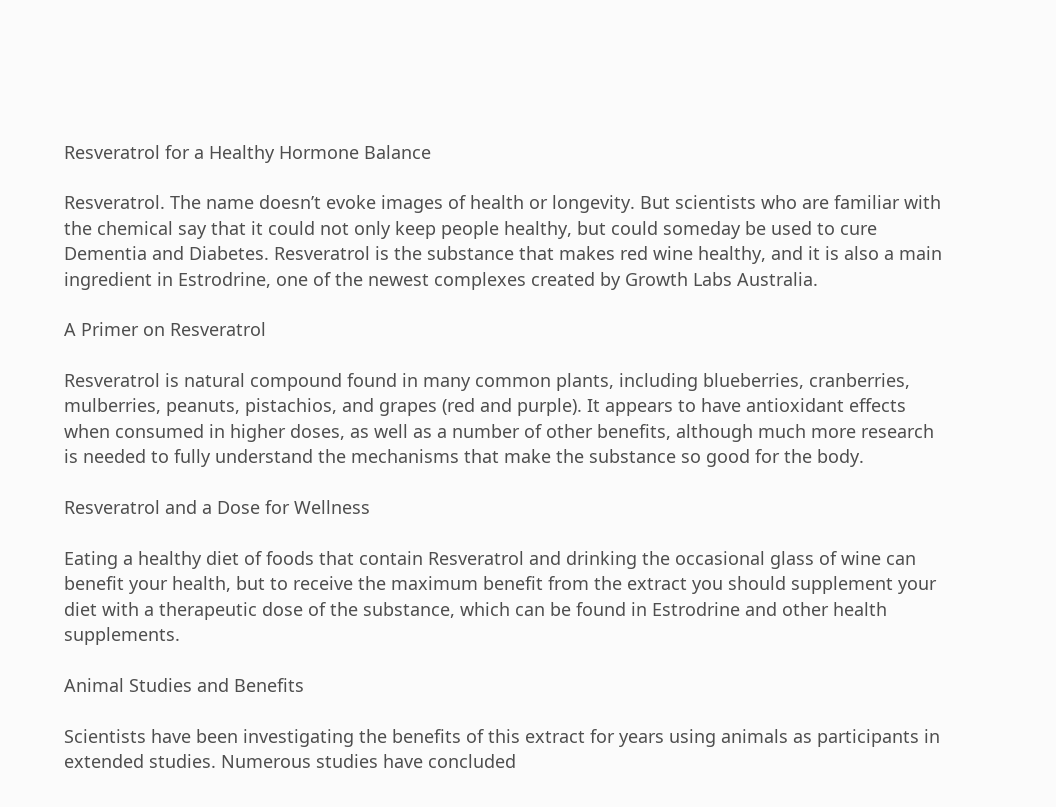Resveratrol for a Healthy Hormone Balance

Resveratrol. The name doesn’t evoke images of health or longevity. But scientists who are familiar with the chemical say that it could not only keep people healthy, but could someday be used to cure Dementia and Diabetes. Resveratrol is the substance that makes red wine healthy, and it is also a main ingredient in Estrodrine, one of the newest complexes created by Growth Labs Australia.

A Primer on Resveratrol

Resveratrol is natural compound found in many common plants, including blueberries, cranberries, mulberries, peanuts, pistachios, and grapes (red and purple). It appears to have antioxidant effects when consumed in higher doses, as well as a number of other benefits, although much more research is needed to fully understand the mechanisms that make the substance so good for the body.

Resveratrol and a Dose for Wellness

Eating a healthy diet of foods that contain Resveratrol and drinking the occasional glass of wine can benefit your health, but to receive the maximum benefit from the extract you should supplement your diet with a therapeutic dose of the substance, which can be found in Estrodrine and other health supplements.

Animal Studies and Benefits

Scientists have been investigating the benefits of this extract for years using animals as participants in extended studies. Numerous studies have concluded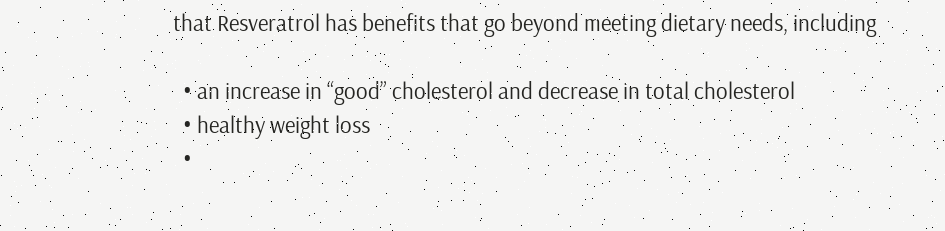that Resveratrol has benefits that go beyond meeting dietary needs, including

  • an increase in “good” cholesterol and decrease in total cholesterol
  • healthy weight loss
  •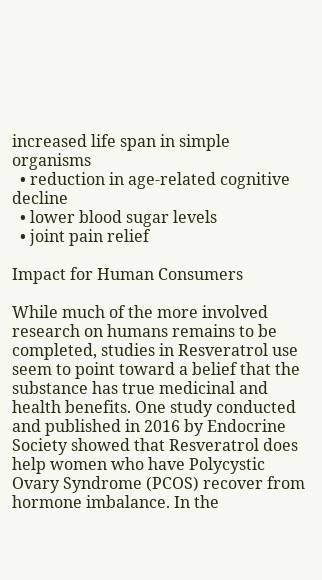increased life span in simple organisms
  • reduction in age-related cognitive decline
  • lower blood sugar levels
  • joint pain relief

Impact for Human Consumers

While much of the more involved research on humans remains to be completed, studies in Resveratrol use seem to point toward a belief that the substance has true medicinal and health benefits. One study conducted and published in 2016 by Endocrine Society showed that Resveratrol does help women who have Polycystic Ovary Syndrome (PCOS) recover from hormone imbalance. In the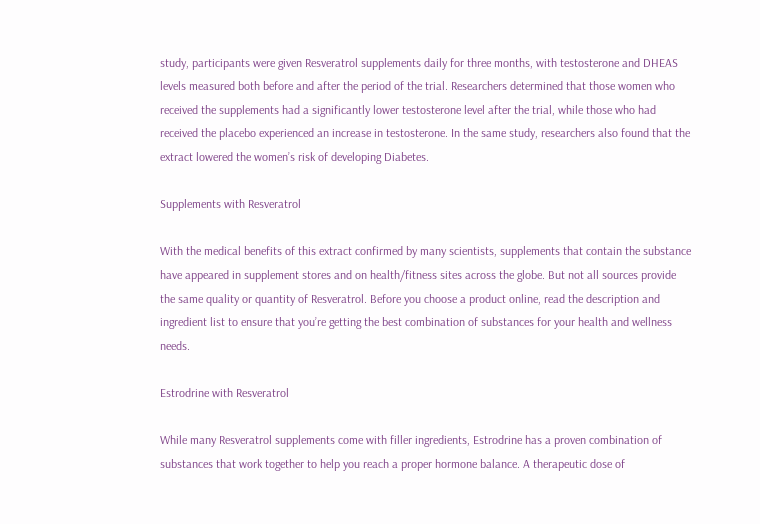study, participants were given Resveratrol supplements daily for three months, with testosterone and DHEAS levels measured both before and after the period of the trial. Researchers determined that those women who received the supplements had a significantly lower testosterone level after the trial, while those who had received the placebo experienced an increase in testosterone. In the same study, researchers also found that the extract lowered the women’s risk of developing Diabetes.

Supplements with Resveratrol

With the medical benefits of this extract confirmed by many scientists, supplements that contain the substance have appeared in supplement stores and on health/fitness sites across the globe. But not all sources provide the same quality or quantity of Resveratrol. Before you choose a product online, read the description and ingredient list to ensure that you’re getting the best combination of substances for your health and wellness needs.

Estrodrine with Resveratrol

While many Resveratrol supplements come with filler ingredients, Estrodrine has a proven combination of substances that work together to help you reach a proper hormone balance. A therapeutic dose of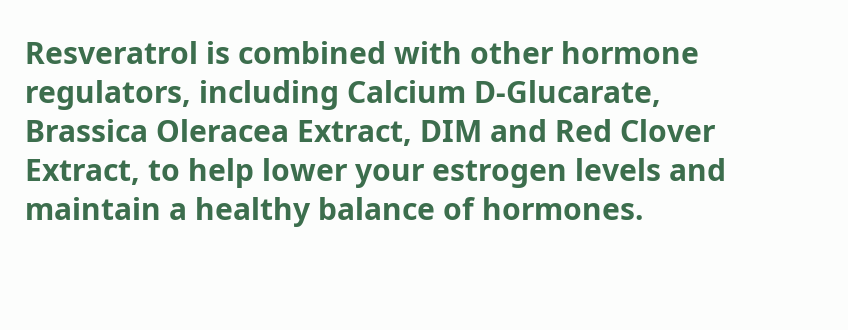Resveratrol is combined with other hormone regulators, including Calcium D-Glucarate, Brassica Oleracea Extract, DIM and Red Clover Extract, to help lower your estrogen levels and maintain a healthy balance of hormones.